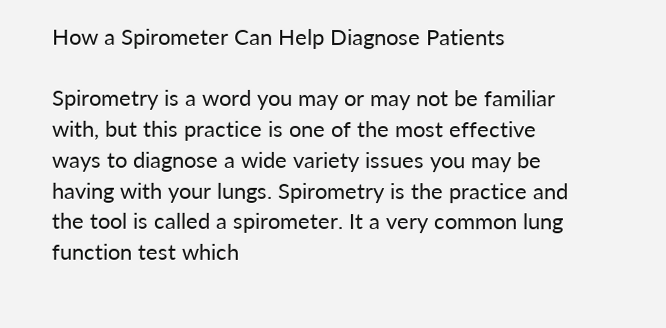How a Spirometer Can Help Diagnose Patients

Spirometry is a word you may or may not be familiar with, but this practice is one of the most effective ways to diagnose a wide variety issues you may be having with your lungs. Spirometry is the practice and the tool is called a spirometer. It a very common lung function test which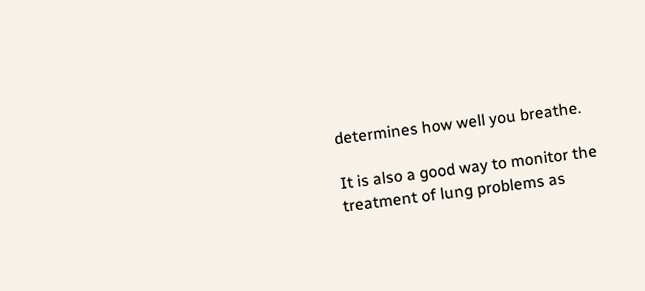determines how well you breathe.

It is also a good way to monitor the treatment of lung problems as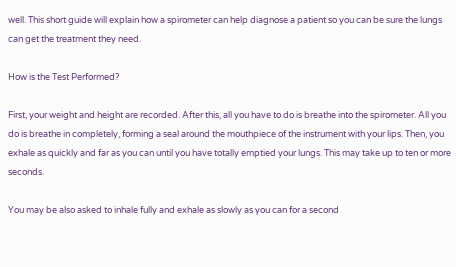well. This short guide will explain how a spirometer can help diagnose a patient so you can be sure the lungs can get the treatment they need.

How is the Test Performed?

First, your weight and height are recorded. After this, all you have to do is breathe into the spirometer. All you do is breathe in completely, forming a seal around the mouthpiece of the instrument with your lips. Then, you exhale as quickly and far as you can until you have totally emptied your lungs. This may take up to ten or more seconds.

You may be also asked to inhale fully and exhale as slowly as you can for a second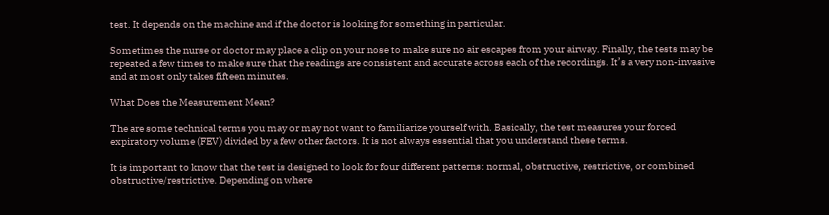test. It depends on the machine and if the doctor is looking for something in particular.

Sometimes the nurse or doctor may place a clip on your nose to make sure no air escapes from your airway. Finally, the tests may be repeated a few times to make sure that the readings are consistent and accurate across each of the recordings. It’s a very non-invasive and at most only takes fifteen minutes.

What Does the Measurement Mean?

The are some technical terms you may or may not want to familiarize yourself with. Basically, the test measures your forced expiratory volume (FEV) divided by a few other factors. It is not always essential that you understand these terms.

It is important to know that the test is designed to look for four different patterns: normal, obstructive, restrictive, or combined obstructive/restrictive. Depending on where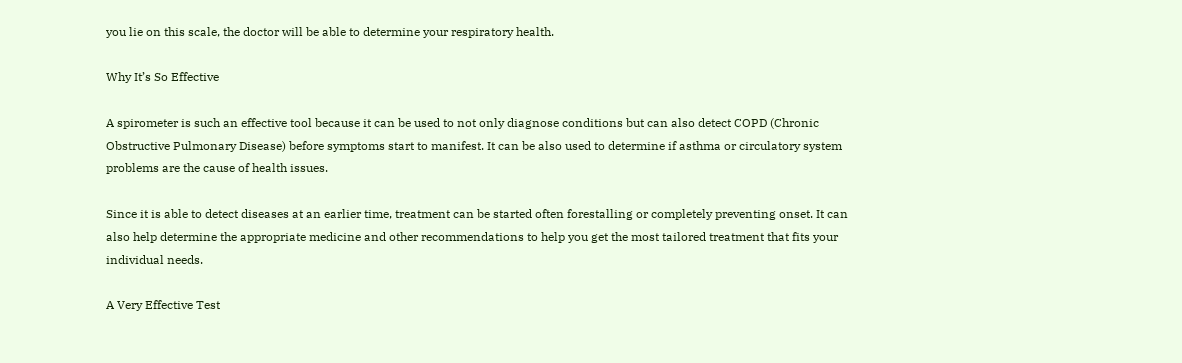you lie on this scale, the doctor will be able to determine your respiratory health.

Why It’s So Effective

A spirometer is such an effective tool because it can be used to not only diagnose conditions but can also detect COPD (Chronic Obstructive Pulmonary Disease) before symptoms start to manifest. It can be also used to determine if asthma or circulatory system problems are the cause of health issues.

Since it is able to detect diseases at an earlier time, treatment can be started often forestalling or completely preventing onset. It can also help determine the appropriate medicine and other recommendations to help you get the most tailored treatment that fits your individual needs.

A Very Effective Test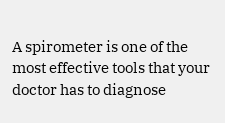A spirometer is one of the most effective tools that your doctor has to diagnose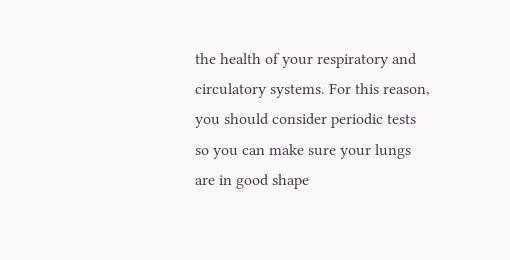the health of your respiratory and circulatory systems. For this reason, you should consider periodic tests so you can make sure your lungs are in good shape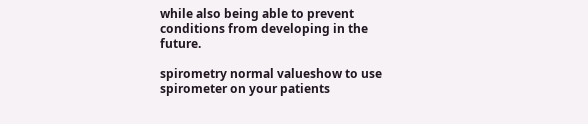while also being able to prevent conditions from developing in the future.

spirometry normal valueshow to use spirometer on your patients